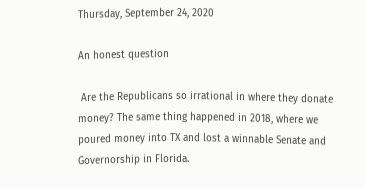Thursday, September 24, 2020

An honest question

 Are the Republicans so irrational in where they donate money? The same thing happened in 2018, where we poured money into TX and lost a winnable Senate and Governorship in Florida.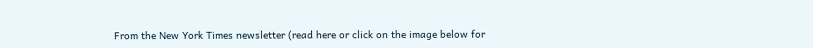From the New York Times newsletter (read here or click on the image below for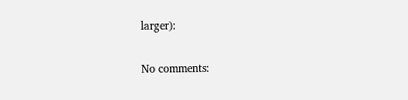larger):

No comments: